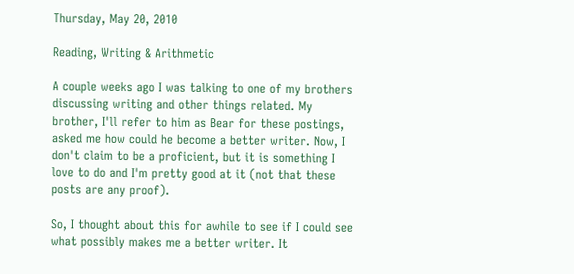Thursday, May 20, 2010

Reading, Writing & Arithmetic

A couple weeks ago I was talking to one of my brothers discussing writing and other things related. My brother, I'll refer to him as Bear for these postings, asked me how could he become a better writer. Now, I don't claim to be a proficient, but it is something I love to do and I'm pretty good at it (not that these posts are any proof).

So, I thought about this for awhile to see if I could see what possibly makes me a better writer. It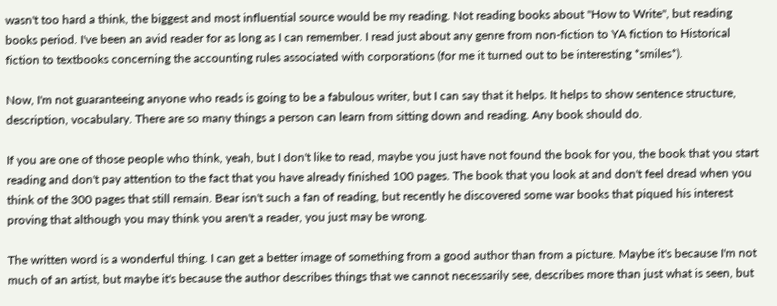wasn't too hard a think, the biggest and most influential source would be my reading. Not reading books about "How to Write", but reading books period. I've been an avid reader for as long as I can remember. I read just about any genre from non-fiction to YA fiction to Historical fiction to textbooks concerning the accounting rules associated with corporations (for me it turned out to be interesting *smiles*).

Now, I'm not guaranteeing anyone who reads is going to be a fabulous writer, but I can say that it helps. It helps to show sentence structure, description, vocabulary. There are so many things a person can learn from sitting down and reading. Any book should do.

If you are one of those people who think, yeah, but I don't like to read, maybe you just have not found the book for you, the book that you start reading and don't pay attention to the fact that you have already finished 100 pages. The book that you look at and don't feel dread when you think of the 300 pages that still remain. Bear isn't such a fan of reading, but recently he discovered some war books that piqued his interest proving that although you may think you aren't a reader, you just may be wrong.

The written word is a wonderful thing. I can get a better image of something from a good author than from a picture. Maybe it's because I'm not much of an artist, but maybe it's because the author describes things that we cannot necessarily see, describes more than just what is seen, but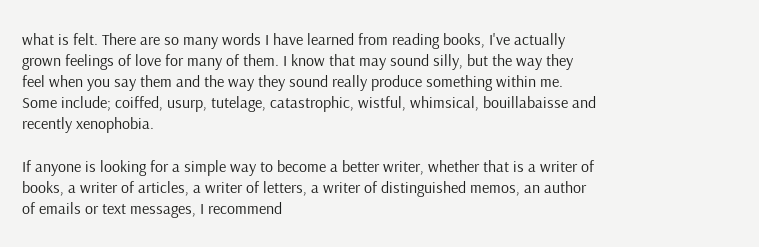what is felt. There are so many words I have learned from reading books, I've actually grown feelings of love for many of them. I know that may sound silly, but the way they feel when you say them and the way they sound really produce something within me. Some include; coiffed, usurp, tutelage, catastrophic, wistful, whimsical, bouillabaisse and recently xenophobia.

If anyone is looking for a simple way to become a better writer, whether that is a writer of books, a writer of articles, a writer of letters, a writer of distinguished memos, an author of emails or text messages, I recommend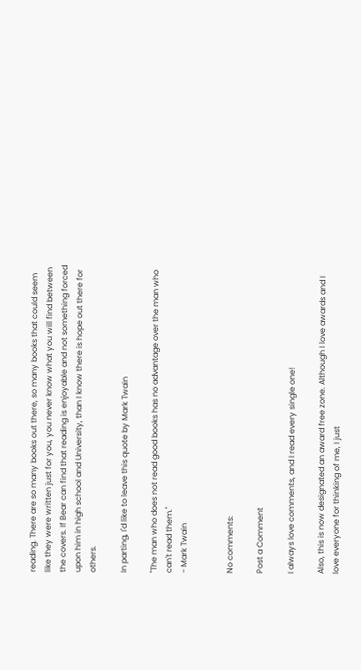reading. There are so many books out there, so many books that could seem like they were written just for you, you never know what you will find between the covers. If Bear can find that reading is enjoyable and not something forced upon him in high school and University, than I know there is hope out there for others.

In parting, I'd like to leave this quote by Mark Twain

"The man who does not read good books has no advantage over the man who can't read them."
- Mark Twain


No comments:

Post a Comment

I always love comments, and I read every single one!

Also, this is now designated an award free zone. Although I love awards and I love everyone for thinking of me, I just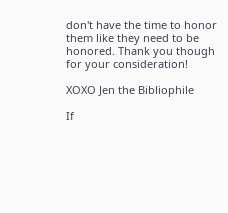don't have the time to honor them like they need to be honored. Thank you though for your consideration!

XOXO Jen the Bibliophile

If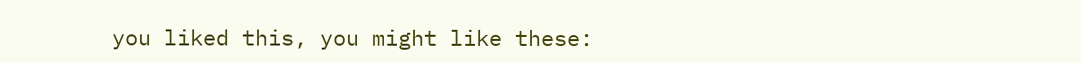you liked this, you might like these: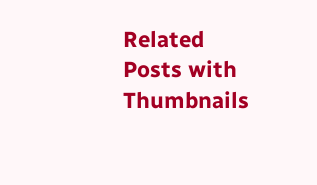Related Posts with Thumbnails